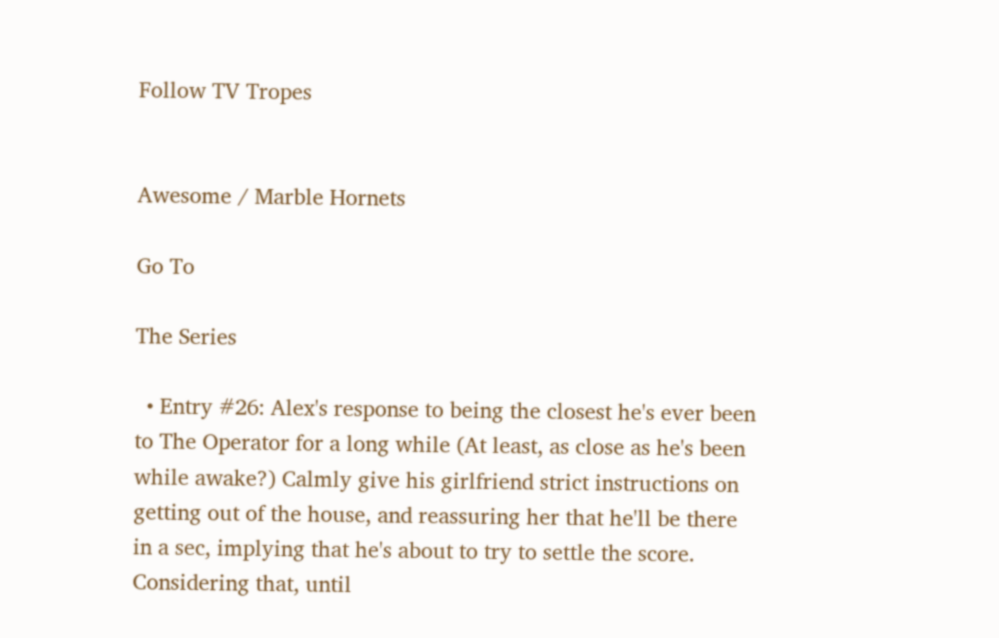Follow TV Tropes


Awesome / Marble Hornets

Go To

The Series

  • Entry #26: Alex's response to being the closest he's ever been to The Operator for a long while (At least, as close as he's been while awake?) Calmly give his girlfriend strict instructions on getting out of the house, and reassuring her that he'll be there in a sec, implying that he's about to try to settle the score. Considering that, until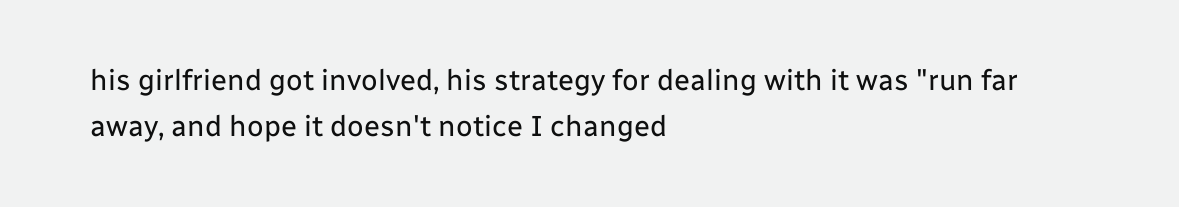his girlfriend got involved, his strategy for dealing with it was "run far away, and hope it doesn't notice I changed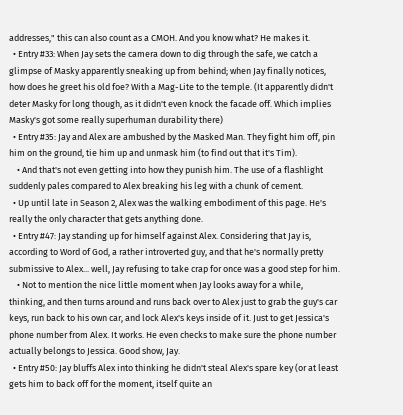addresses," this can also count as a CMOH. And you know what? He makes it.
  • Entry #33: When Jay sets the camera down to dig through the safe, we catch a glimpse of Masky apparently sneaking up from behind; when Jay finally notices, how does he greet his old foe? With a Mag-Lite to the temple. (It apparently didn't deter Masky for long though, as it didn't even knock the facade off. Which implies Masky's got some really superhuman durability there)
  • Entry #35: Jay and Alex are ambushed by the Masked Man. They fight him off, pin him on the ground, tie him up and unmask him (to find out that it's Tim).
    • And that's not even getting into how they punish him. The use of a flashlight suddenly pales compared to Alex breaking his leg with a chunk of cement.
  • Up until late in Season 2, Alex was the walking embodiment of this page. He's really the only character that gets anything done.
  • Entry #47: Jay standing up for himself against Alex. Considering that Jay is, according to Word of God, a rather introverted guy, and that he's normally pretty submissive to Alex... well, Jay refusing to take crap for once was a good step for him.
    • Not to mention the nice little moment when Jay looks away for a while, thinking, and then turns around and runs back over to Alex just to grab the guy's car keys, run back to his own car, and lock Alex's keys inside of it. Just to get Jessica's phone number from Alex. It works. He even checks to make sure the phone number actually belongs to Jessica. Good show, Jay.
  • Entry #50: Jay bluffs Alex into thinking he didn't steal Alex's spare key (or at least gets him to back off for the moment, itself quite an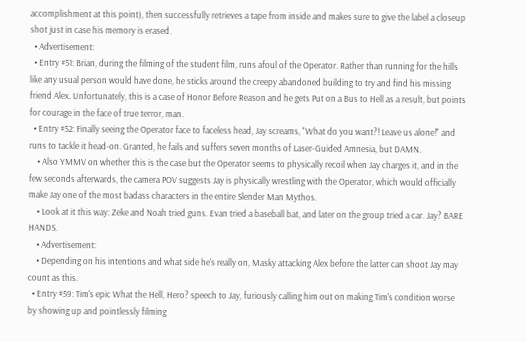accomplishment at this point), then successfully retrieves a tape from inside and makes sure to give the label a closeup shot just in case his memory is erased.
  • Advertisement:
  • Entry #51: Brian, during the filming of the student film, runs afoul of the Operator. Rather than running for the hills like any usual person would have done, he sticks around the creepy abandoned building to try and find his missing friend Alex. Unfortunately, this is a case of Honor Before Reason and he gets Put on a Bus to Hell as a result, but points for courage in the face of true terror, man.
  • Entry #52: Finally seeing the Operator face to faceless head, Jay screams, "What do you want?! Leave us alone!" and runs to tackle it head-on. Granted, he fails and suffers seven months of Laser-Guided Amnesia, but DAMN.
    • Also YMMV on whether this is the case but the Operator seems to physically recoil when Jay charges it, and in the few seconds afterwards, the camera POV suggests Jay is physically wrestling with the Operator, which would officially make Jay one of the most badass characters in the entire Slender Man Mythos.
    • Look at it this way: Zeke and Noah tried guns. Evan tried a baseball bat, and later on the group tried a car. Jay? BARE HANDS.
    • Advertisement:
    • Depending on his intentions and what side he's really on, Masky attacking Alex before the latter can shoot Jay may count as this.
  • Entry #59: Tim's epic What the Hell, Hero? speech to Jay, furiously calling him out on making Tim's condition worse by showing up and pointlessly filming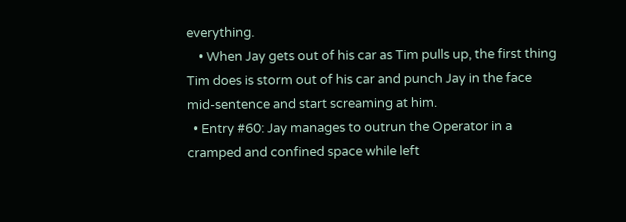everything.
    • When Jay gets out of his car as Tim pulls up, the first thing Tim does is storm out of his car and punch Jay in the face mid-sentence and start screaming at him.
  • Entry #60: Jay manages to outrun the Operator in a cramped and confined space while left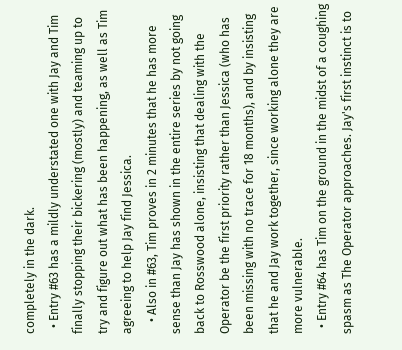completely in the dark.
  • Entry #63 has a mildly understated one with Jay and Tim finally stopping their bickering (mostly) and teaming up to try and figure out what has been happening, as well as Tim agreeing to help Jay find Jessica.
    • Also in #63, Tim proves in 2 minutes that he has more sense than Jay has shown in the entire series by not going back to Rosswood alone, insisting that dealing with the Operator be the first priority rather than Jessica (who has been missing with no trace for 18 months), and by insisting that he and Jay work together, since working alone they are more vulnerable.
  • Entry #64 has Tim on the ground in the midst of a coughing spasm as The Operator approaches. Jay's first instinct is to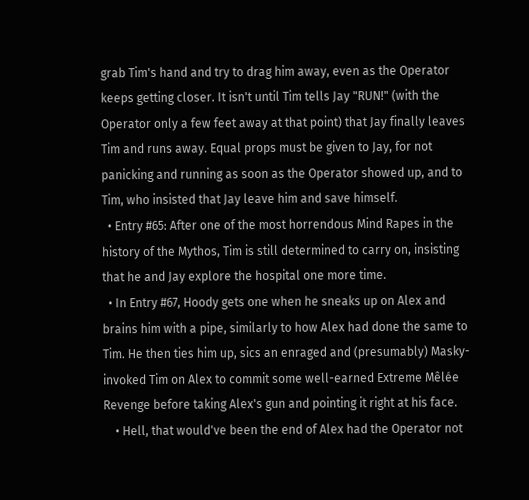grab Tim's hand and try to drag him away, even as the Operator keeps getting closer. It isn't until Tim tells Jay "RUN!" (with the Operator only a few feet away at that point) that Jay finally leaves Tim and runs away. Equal props must be given to Jay, for not panicking and running as soon as the Operator showed up, and to Tim, who insisted that Jay leave him and save himself.
  • Entry #65: After one of the most horrendous Mind Rapes in the history of the Mythos, Tim is still determined to carry on, insisting that he and Jay explore the hospital one more time.
  • In Entry #67, Hoody gets one when he sneaks up on Alex and brains him with a pipe, similarly to how Alex had done the same to Tim. He then ties him up, sics an enraged and (presumably) Masky-invoked Tim on Alex to commit some well-earned Extreme Mêlée Revenge before taking Alex's gun and pointing it right at his face.
    • Hell, that would've been the end of Alex had the Operator not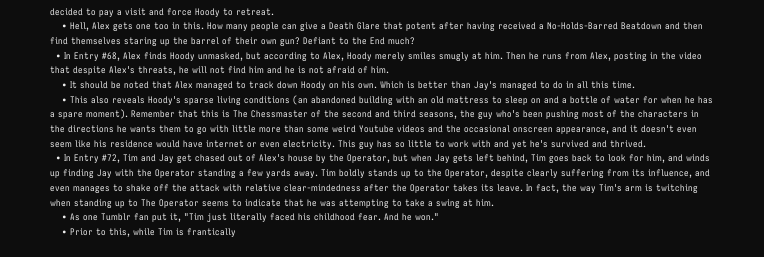decided to pay a visit and force Hoody to retreat.
    • Hell, Alex gets one too in this. How many people can give a Death Glare that potent after having received a No-Holds-Barred Beatdown and then find themselves staring up the barrel of their own gun? Defiant to the End much?
  • In Entry #68, Alex finds Hoody unmasked, but according to Alex, Hoody merely smiles smugly at him. Then he runs from Alex, posting in the video that despite Alex's threats, he will not find him and he is not afraid of him.
    • It should be noted that Alex managed to track down Hoody on his own. Which is better than Jay's managed to do in all this time.
    • This also reveals Hoody's sparse living conditions (an abandoned building with an old mattress to sleep on and a bottle of water for when he has a spare moment). Remember that this is The Chessmaster of the second and third seasons, the guy who's been pushing most of the characters in the directions he wants them to go with little more than some weird Youtube videos and the occasional onscreen appearance, and it doesn't even seem like his residence would have internet or even electricity. This guy has so little to work with and yet he's survived and thrived.
  • In Entry #72, Tim and Jay get chased out of Alex's house by the Operator, but when Jay gets left behind, Tim goes back to look for him, and winds up finding Jay with the Operator standing a few yards away. Tim boldly stands up to the Operator, despite clearly suffering from its influence, and even manages to shake off the attack with relative clear-mindedness after the Operator takes its leave. In fact, the way Tim's arm is twitching when standing up to The Operator seems to indicate that he was attempting to take a swing at him.
    • As one Tumblr fan put it, "Tim just literally faced his childhood fear. And he won."
    • Prior to this, while Tim is frantically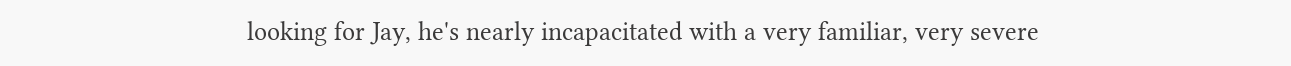looking for Jay, he's nearly incapacitated with a very familiar, very severe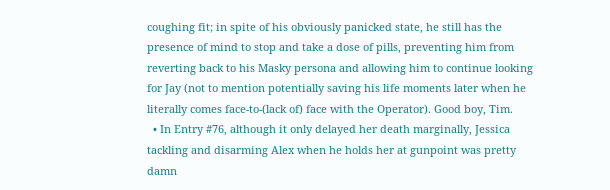coughing fit; in spite of his obviously panicked state, he still has the presence of mind to stop and take a dose of pills, preventing him from reverting back to his Masky persona and allowing him to continue looking for Jay (not to mention potentially saving his life moments later when he literally comes face-to-(lack of) face with the Operator). Good boy, Tim.
  • In Entry #76, although it only delayed her death marginally, Jessica tackling and disarming Alex when he holds her at gunpoint was pretty damn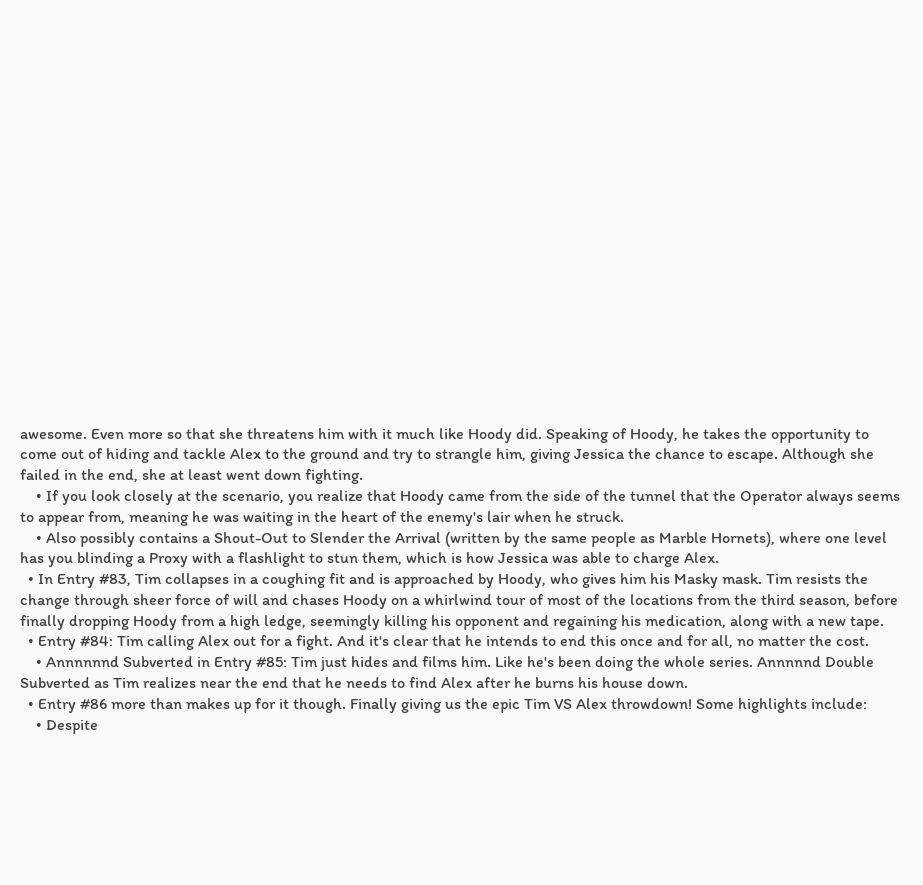awesome. Even more so that she threatens him with it much like Hoody did. Speaking of Hoody, he takes the opportunity to come out of hiding and tackle Alex to the ground and try to strangle him, giving Jessica the chance to escape. Although she failed in the end, she at least went down fighting.
    • If you look closely at the scenario, you realize that Hoody came from the side of the tunnel that the Operator always seems to appear from, meaning he was waiting in the heart of the enemy's lair when he struck.
    • Also possibly contains a Shout-Out to Slender the Arrival (written by the same people as Marble Hornets), where one level has you blinding a Proxy with a flashlight to stun them, which is how Jessica was able to charge Alex.
  • In Entry #83, Tim collapses in a coughing fit and is approached by Hoody, who gives him his Masky mask. Tim resists the change through sheer force of will and chases Hoody on a whirlwind tour of most of the locations from the third season, before finally dropping Hoody from a high ledge, seemingly killing his opponent and regaining his medication, along with a new tape.
  • Entry #84: Tim calling Alex out for a fight. And it's clear that he intends to end this once and for all, no matter the cost.
    • Annnnnnd Subverted in Entry #85: Tim just hides and films him. Like he's been doing the whole series. Annnnnd Double Subverted as Tim realizes near the end that he needs to find Alex after he burns his house down.
  • Entry #86 more than makes up for it though. Finally giving us the epic Tim VS Alex throwdown! Some highlights include:
    • Despite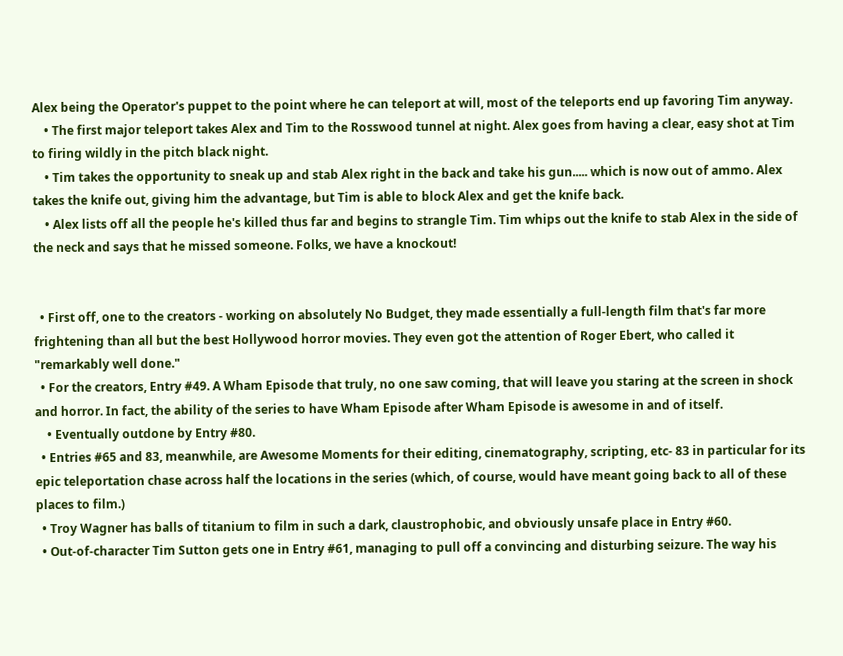Alex being the Operator's puppet to the point where he can teleport at will, most of the teleports end up favoring Tim anyway.
    • The first major teleport takes Alex and Tim to the Rosswood tunnel at night. Alex goes from having a clear, easy shot at Tim to firing wildly in the pitch black night.
    • Tim takes the opportunity to sneak up and stab Alex right in the back and take his gun..... which is now out of ammo. Alex takes the knife out, giving him the advantage, but Tim is able to block Alex and get the knife back.
    • Alex lists off all the people he's killed thus far and begins to strangle Tim. Tim whips out the knife to stab Alex in the side of the neck and says that he missed someone. Folks, we have a knockout!


  • First off, one to the creators - working on absolutely No Budget, they made essentially a full-length film that's far more frightening than all but the best Hollywood horror movies. They even got the attention of Roger Ebert, who called it "remarkably well done."
  • For the creators, Entry #49. A Wham Episode that truly, no one saw coming, that will leave you staring at the screen in shock and horror. In fact, the ability of the series to have Wham Episode after Wham Episode is awesome in and of itself.
    • Eventually outdone by Entry #80.
  • Entries #65 and 83, meanwhile, are Awesome Moments for their editing, cinematography, scripting, etc- 83 in particular for its epic teleportation chase across half the locations in the series (which, of course, would have meant going back to all of these places to film.)
  • Troy Wagner has balls of titanium to film in such a dark, claustrophobic, and obviously unsafe place in Entry #60.
  • Out-of-character Tim Sutton gets one in Entry #61, managing to pull off a convincing and disturbing seizure. The way his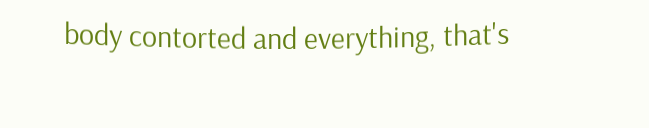body contorted and everything, that's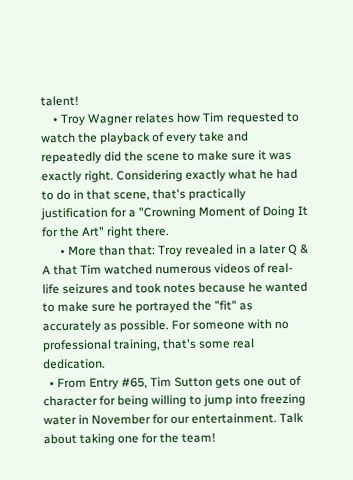talent!
    • Troy Wagner relates how Tim requested to watch the playback of every take and repeatedly did the scene to make sure it was exactly right. Considering exactly what he had to do in that scene, that's practically justification for a "Crowning Moment of Doing It for the Art" right there.
      • More than that: Troy revealed in a later Q & A that Tim watched numerous videos of real-life seizures and took notes because he wanted to make sure he portrayed the "fit" as accurately as possible. For someone with no professional training, that's some real dedication.
  • From Entry #65, Tim Sutton gets one out of character for being willing to jump into freezing water in November for our entertainment. Talk about taking one for the team!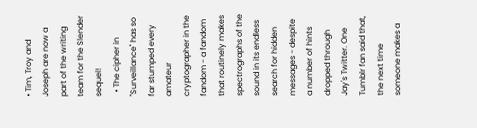• Tim, Troy and Joseph are now a part of the writing team for the Slender sequel!
  • The cipher in "Surveillance" has so far stumped every amateur cryptographer in the fandom - a fandom that routinely makes spectrographs of the sound in its endless search for hidden messages - despite a number of hints dropped through Jay's Twitter. One Tumblr fan said that, the next time someone makes a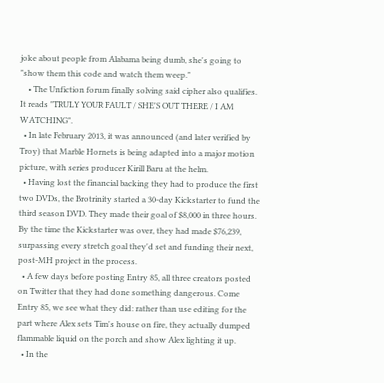joke about people from Alabama being dumb, she's going to "show them this code and watch them weep."
    • The Unfiction forum finally solving said cipher also qualifies. It reads "TRULY YOUR FAULT / SHE'S OUT THERE / I AM WATCHING".
  • In late February 2013, it was announced (and later verified by Troy) that Marble Hornets is being adapted into a major motion picture, with series producer Kirill Baru at the helm.
  • Having lost the financial backing they had to produce the first two DVDs, the Brotrinity started a 30-day Kickstarter to fund the third season DVD. They made their goal of $8,000 in three hours. By the time the Kickstarter was over, they had made $76,239, surpassing every stretch goal they'd set and funding their next, post-MH project in the process.
  • A few days before posting Entry 85, all three creators posted on Twitter that they had done something dangerous. Come Entry 85, we see what they did: rather than use editing for the part where Alex sets Tim's house on fire, they actually dumped flammable liquid on the porch and show Alex lighting it up.
  • In the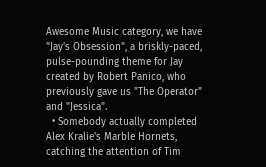Awesome Music category, we have "Jay's Obsession", a briskly-paced, pulse-pounding theme for Jay created by Robert Panico, who previously gave us "The Operator" and "Jessica".
  • Somebody actually completed Alex Kralie's Marble Hornets, catching the attention of Tim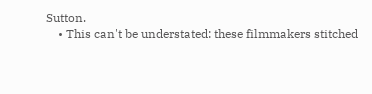Sutton.
    • This can't be understated: these filmmakers stitched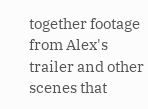together footage from Alex's trailer and other scenes that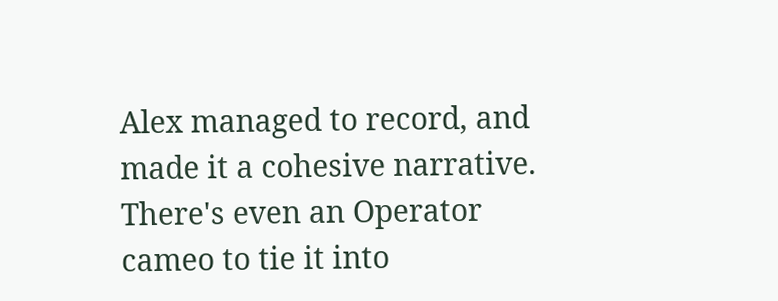Alex managed to record, and made it a cohesive narrative. There's even an Operator cameo to tie it into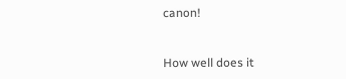canon!


How well does it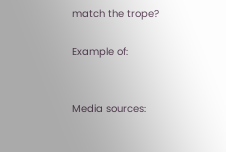match the trope?

Example of:


Media sources: